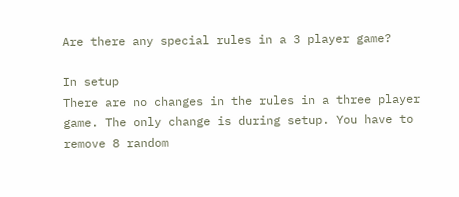Are there any special rules in a 3 player game?

In setup
There are no changes in the rules in a three player game. The only change is during setup. You have to remove 8 random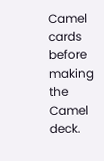Camel cards before making the Camel deck.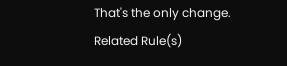That's the only change.
Related Rule(s)